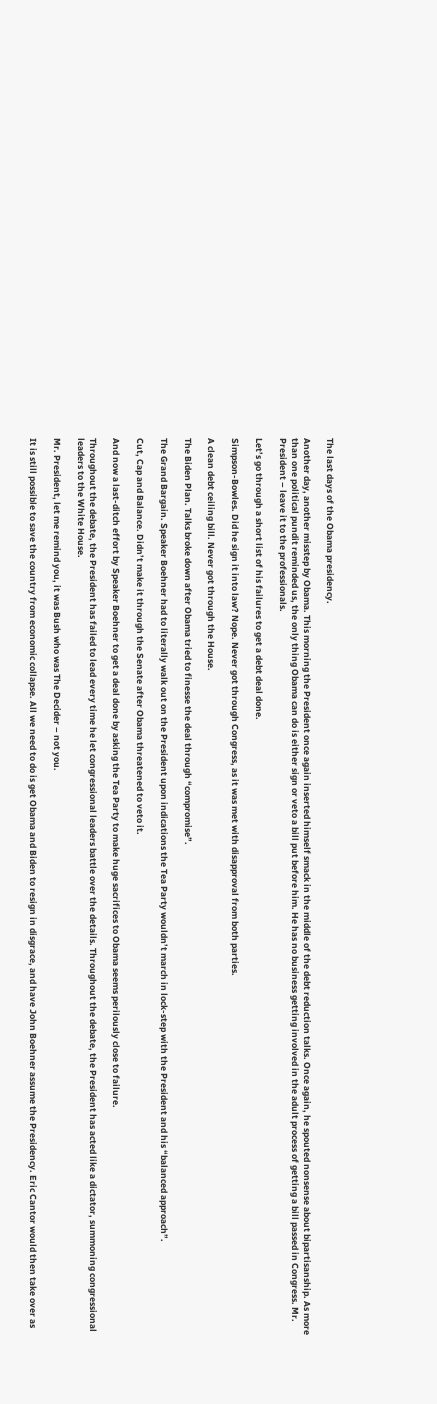The last days of the Obama presidency.

Another day, another misstep by Obama. This morning the President once again inserted himself smack in the middle of the debt reduction talks. Once again, he spouted nonsense about bipartisanship. As more than one political pundit reminded us, the only thing Obama can do is either sign or veto a bill put before him. He has no business getting involved in the adult process of getting a bill passed in Congress. Mr. President – leave it to the professionals.

Let’s go through a short list of his failures to get a debt deal done.

Simpson-Bowles. Did he sign it into law? Nope. Never got through Congress, as it was met with disapproval from both parties.

A clean debt ceiling bill. Never got through the House.

The Biden Plan. Talks broke down after Obama tried to finesse the deal through “compromise”.

The Grand Bargain. Speaker Boehner had to literally walk out on the President upon indications the Tea Party wouldn’t march in lock-step with the President and his “balanced approach”.

Cut, Cap and Balance. Didn’t make it through the Senate after Obama threatened to veto it.

And now a last-ditch effort by Speaker Boehner to get a deal done by asking the Tea Party to make huge sacrifices to Obama seems perilously close to failure.

Throughout the debate, the President has failed to lead every time he let congressional leaders battle over the details. Throughout the debate, the President has acted like a dictator, summoning congressional leaders to the White House.

Mr. President, let me remind you, it was Bush who was The Decider – not you.

It is still possible to save the country from economic collapse. All we need to do is get Obama and Biden to resign in disgrace, and have John Boehner assume the Presidency. Eric Cantor would then take over as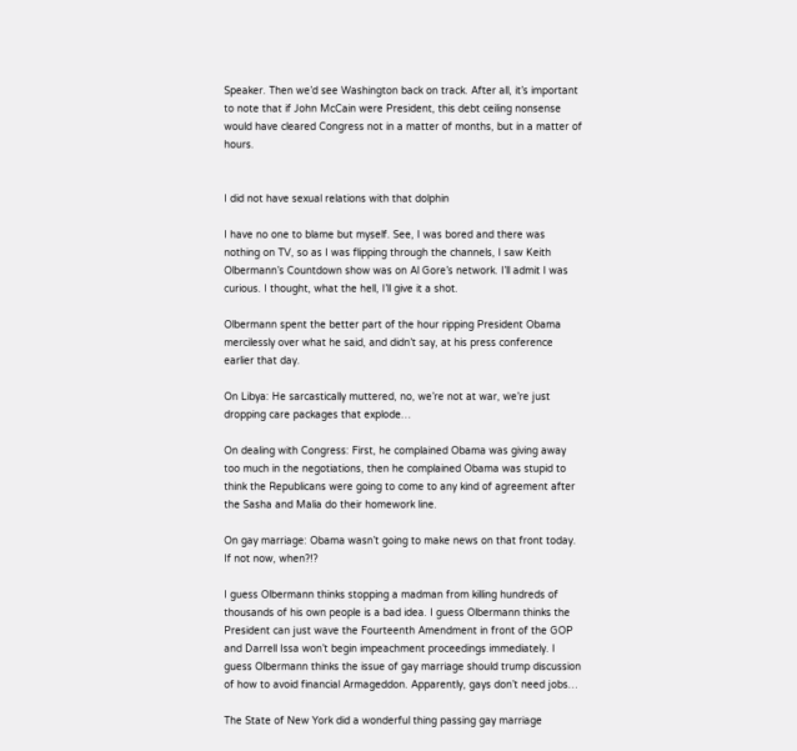Speaker. Then we’d see Washington back on track. After all, it’s important to note that if John McCain were President, this debt ceiling nonsense would have cleared Congress not in a matter of months, but in a matter of hours.


I did not have sexual relations with that dolphin

I have no one to blame but myself. See, I was bored and there was nothing on TV, so as I was flipping through the channels, I saw Keith Olbermann’s Countdown show was on Al Gore’s network. I’ll admit I was curious. I thought, what the hell, I’ll give it a shot.

Olbermann spent the better part of the hour ripping President Obama mercilessly over what he said, and didn’t say, at his press conference earlier that day.

On Libya: He sarcastically muttered, no, we’re not at war, we’re just dropping care packages that explode…

On dealing with Congress: First, he complained Obama was giving away too much in the negotiations, then he complained Obama was stupid to think the Republicans were going to come to any kind of agreement after the Sasha and Malia do their homework line.

On gay marriage: Obama wasn’t going to make news on that front today. If not now, when?!?

I guess Olbermann thinks stopping a madman from killing hundreds of thousands of his own people is a bad idea. I guess Olbermann thinks the President can just wave the Fourteenth Amendment in front of the GOP and Darrell Issa won’t begin impeachment proceedings immediately. I guess Olbermann thinks the issue of gay marriage should trump discussion of how to avoid financial Armageddon. Apparently, gays don’t need jobs…

The State of New York did a wonderful thing passing gay marriage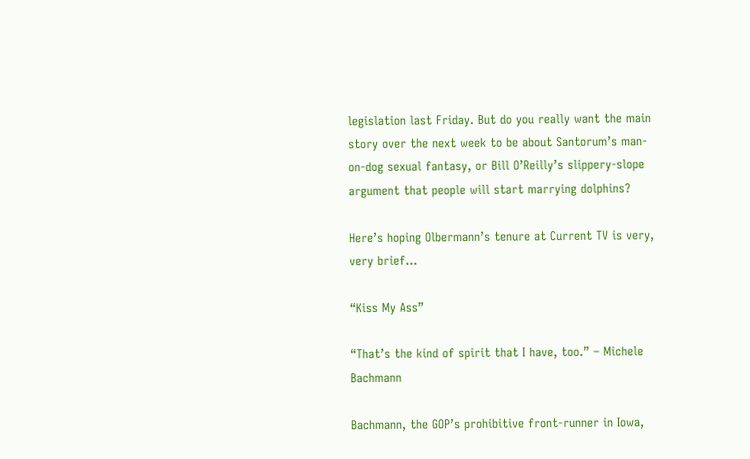legislation last Friday. But do you really want the main story over the next week to be about Santorum’s man-on-dog sexual fantasy, or Bill O’Reilly’s slippery-slope argument that people will start marrying dolphins?

Here’s hoping Olbermann’s tenure at Current TV is very, very brief…

“Kiss My Ass”

“That’s the kind of spirit that I have, too.” – Michele Bachmann

Bachmann, the GOP’s prohibitive front-runner in Iowa,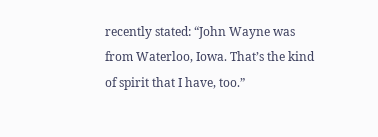recently stated: “John Wayne was from Waterloo, Iowa. That’s the kind of spirit that I have, too.”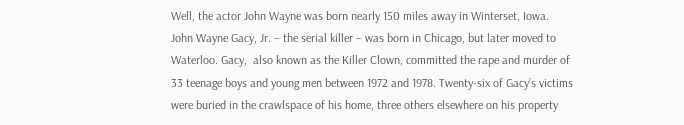Well, the actor John Wayne was born nearly 150 miles away in Winterset, Iowa. John Wayne Gacy, Jr. – the serial killer – was born in Chicago, but later moved to Waterloo. Gacy,  also known as the Killer Clown, committed the rape and murder of 33 teenage boys and young men between 1972 and 1978. Twenty-six of Gacy’s victims were buried in the crawlspace of his home, three others elsewhere on his property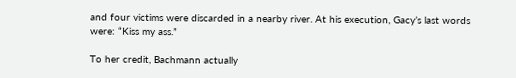and four victims were discarded in a nearby river. At his execution, Gacy’s last words were: “Kiss my ass.”

To her credit, Bachmann actually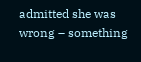admitted she was wrong – something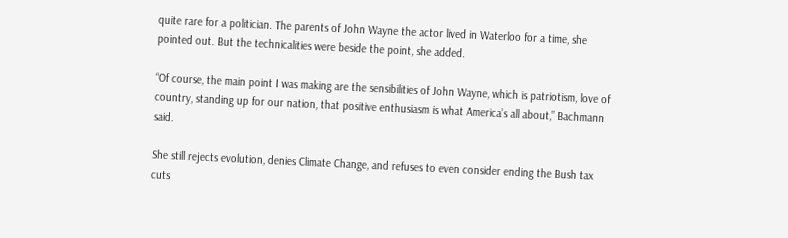quite rare for a politician. The parents of John Wayne the actor lived in Waterloo for a time, she pointed out. But the technicalities were beside the point, she added.

“Of course, the main point I was making are the sensibilities of John Wayne, which is patriotism, love of country, standing up for our nation, that positive enthusiasm is what America’s all about,” Bachmann said.

She still rejects evolution, denies Climate Change, and refuses to even consider ending the Bush tax cuts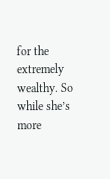for the extremely wealthy. So while she’s more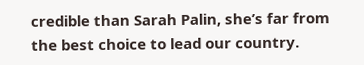credible than Sarah Palin, she’s far from the best choice to lead our country.